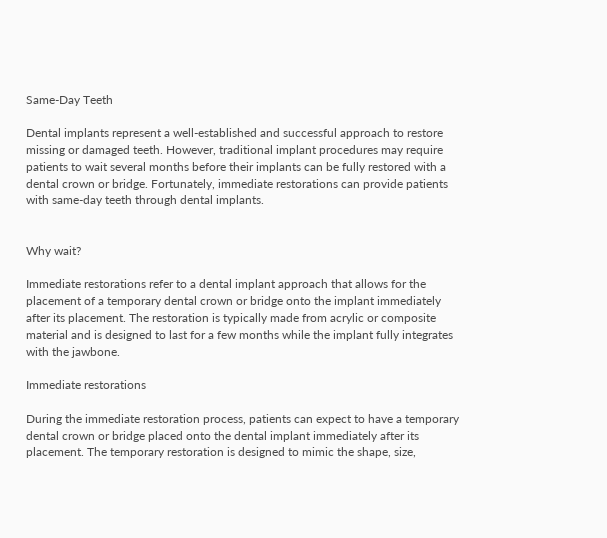Same-Day Teeth

Dental implants represent a well-established and successful approach to restore missing or damaged teeth. However, traditional implant procedures may require patients to wait several months before their implants can be fully restored with a dental crown or bridge. Fortunately, immediate restorations can provide patients with same-day teeth through dental implants.


Why wait?

Immediate restorations refer to a dental implant approach that allows for the placement of a temporary dental crown or bridge onto the implant immediately after its placement. The restoration is typically made from acrylic or composite material and is designed to last for a few months while the implant fully integrates with the jawbone.

Immediate restorations

During the immediate restoration process, patients can expect to have a temporary dental crown or bridge placed onto the dental implant immediately after its placement. The temporary restoration is designed to mimic the shape, size,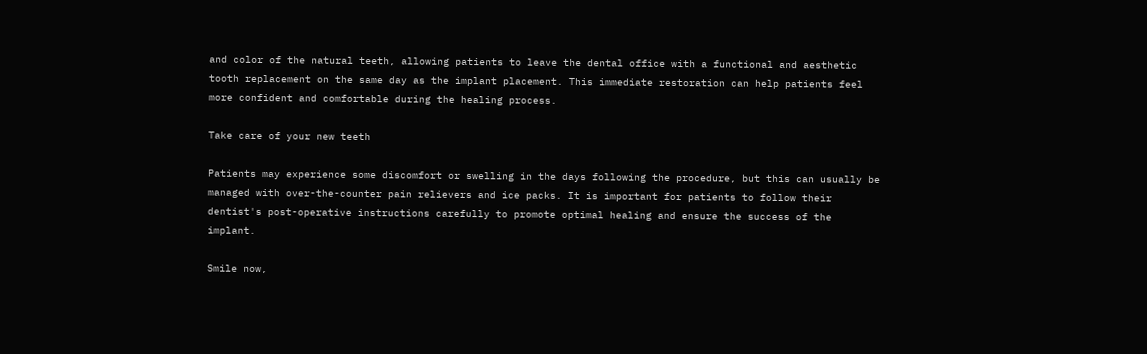and color of the natural teeth, allowing patients to leave the dental office with a functional and aesthetic tooth replacement on the same day as the implant placement. This immediate restoration can help patients feel more confident and comfortable during the healing process.

Take care of your new teeth

Patients may experience some discomfort or swelling in the days following the procedure, but this can usually be managed with over-the-counter pain relievers and ice packs. It is important for patients to follow their dentist's post-operative instructions carefully to promote optimal healing and ensure the success of the implant.

Smile now,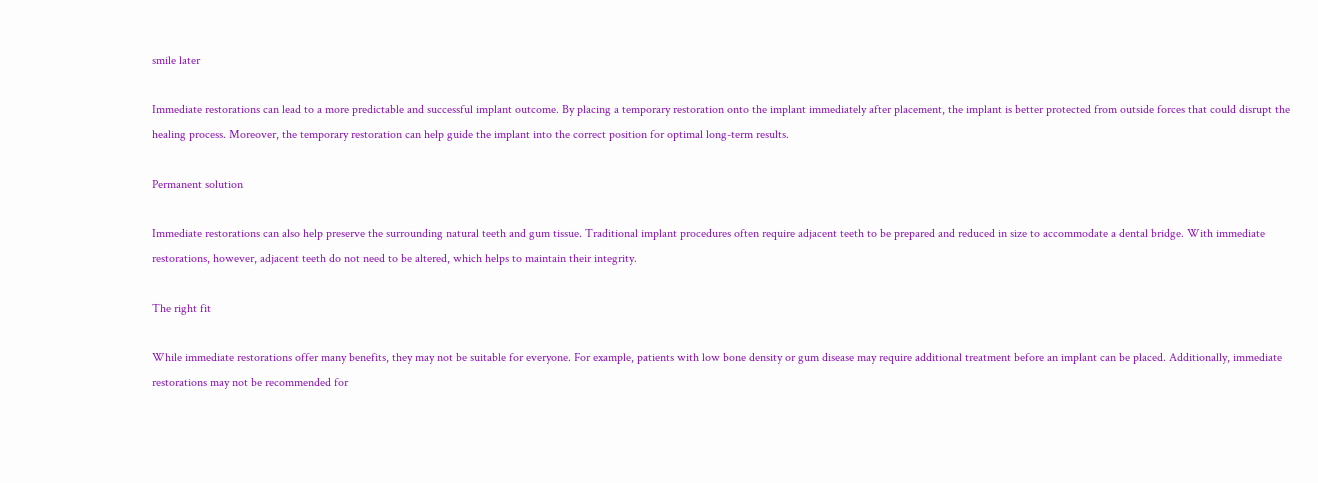smile later

Immediate restorations can lead to a more predictable and successful implant outcome. By placing a temporary restoration onto the implant immediately after placement, the implant is better protected from outside forces that could disrupt the healing process. Moreover, the temporary restoration can help guide the implant into the correct position for optimal long-term results.

Permanent solution

Immediate restorations can also help preserve the surrounding natural teeth and gum tissue. Traditional implant procedures often require adjacent teeth to be prepared and reduced in size to accommodate a dental bridge. With immediate restorations, however, adjacent teeth do not need to be altered, which helps to maintain their integrity.

The right fit

While immediate restorations offer many benefits, they may not be suitable for everyone. For example, patients with low bone density or gum disease may require additional treatment before an implant can be placed. Additionally, immediate restorations may not be recommended for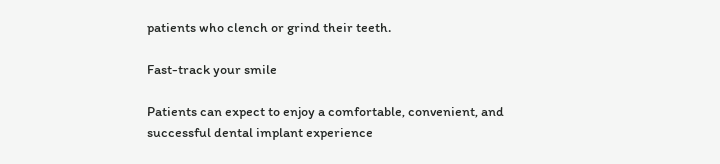patients who clench or grind their teeth.

Fast-track your smile

Patients can expect to enjoy a comfortable, convenient, and successful dental implant experience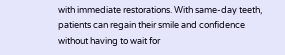with immediate restorations. With same-day teeth, patients can regain their smile and confidence without having to wait for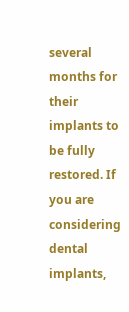several months for their implants to be fully restored. If you are considering dental implants,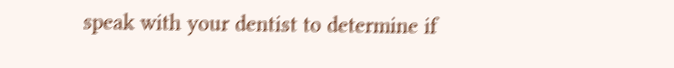speak with your dentist to determine if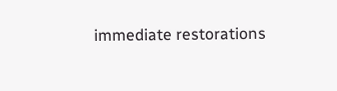immediate restorations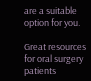are a suitable option for you.

Great resources for oral surgery patients